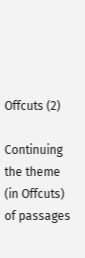Offcuts (2)

Continuing the theme (in Offcuts) of passages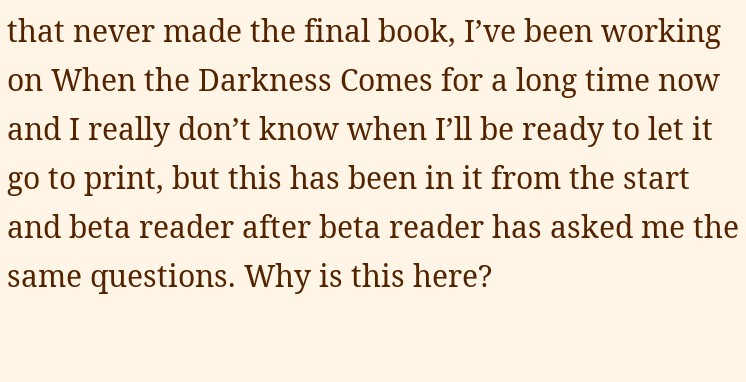that never made the final book, I’ve been working on When the Darkness Comes for a long time now and I really don’t know when I’ll be ready to let it go to print, but this has been in it from the start and beta reader after beta reader has asked me the same questions. Why is this here?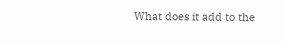What does it add to the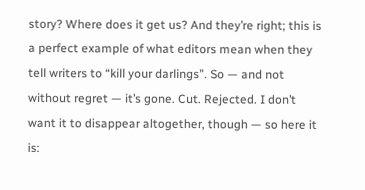story? Where does it get us? And they’re right; this is a perfect example of what editors mean when they tell writers to “kill your darlings”. So — and not without regret — it’s gone. Cut. Rejected. I don’t want it to disappear altogether, though — so here it is: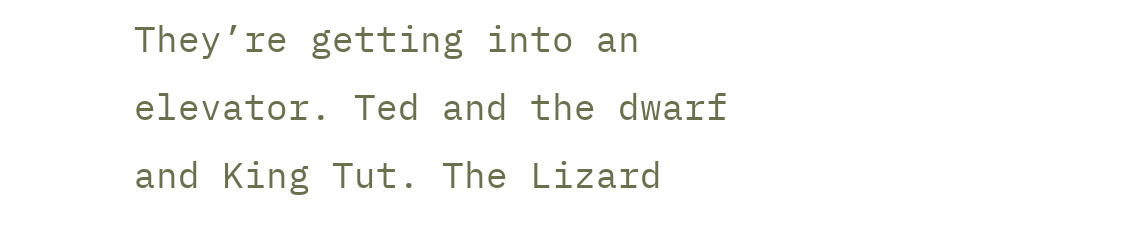They’re getting into an elevator. Ted and the dwarf and King Tut. The Lizard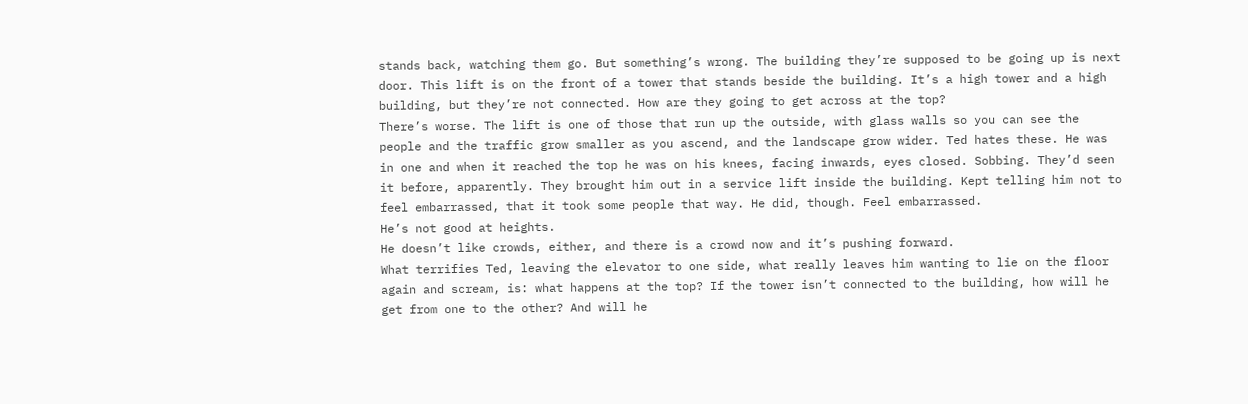stands back, watching them go. But something’s wrong. The building they’re supposed to be going up is next door. This lift is on the front of a tower that stands beside the building. It’s a high tower and a high building, but they’re not connected. How are they going to get across at the top?
There’s worse. The lift is one of those that run up the outside, with glass walls so you can see the people and the traffic grow smaller as you ascend, and the landscape grow wider. Ted hates these. He was in one and when it reached the top he was on his knees, facing inwards, eyes closed. Sobbing. They’d seen it before, apparently. They brought him out in a service lift inside the building. Kept telling him not to feel embarrassed, that it took some people that way. He did, though. Feel embarrassed.
He’s not good at heights.
He doesn’t like crowds, either, and there is a crowd now and it’s pushing forward.
What terrifies Ted, leaving the elevator to one side, what really leaves him wanting to lie on the floor again and scream, is: what happens at the top? If the tower isn’t connected to the building, how will he get from one to the other? And will he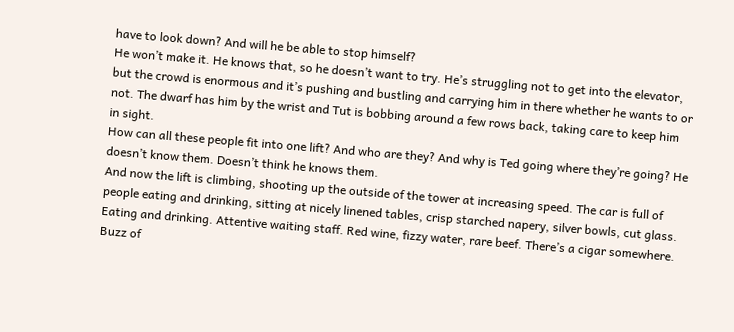have to look down? And will he be able to stop himself?
He won’t make it. He knows that, so he doesn’t want to try. He’s struggling not to get into the elevator, but the crowd is enormous and it’s pushing and bustling and carrying him in there whether he wants to or not. The dwarf has him by the wrist and Tut is bobbing around a few rows back, taking care to keep him in sight.
How can all these people fit into one lift? And who are they? And why is Ted going where they’re going? He doesn’t know them. Doesn’t think he knows them.
And now the lift is climbing, shooting up the outside of the tower at increasing speed. The car is full of people eating and drinking, sitting at nicely linened tables, crisp starched napery, silver bowls, cut glass. Eating and drinking. Attentive waiting staff. Red wine, fizzy water, rare beef. There’s a cigar somewhere. Buzz of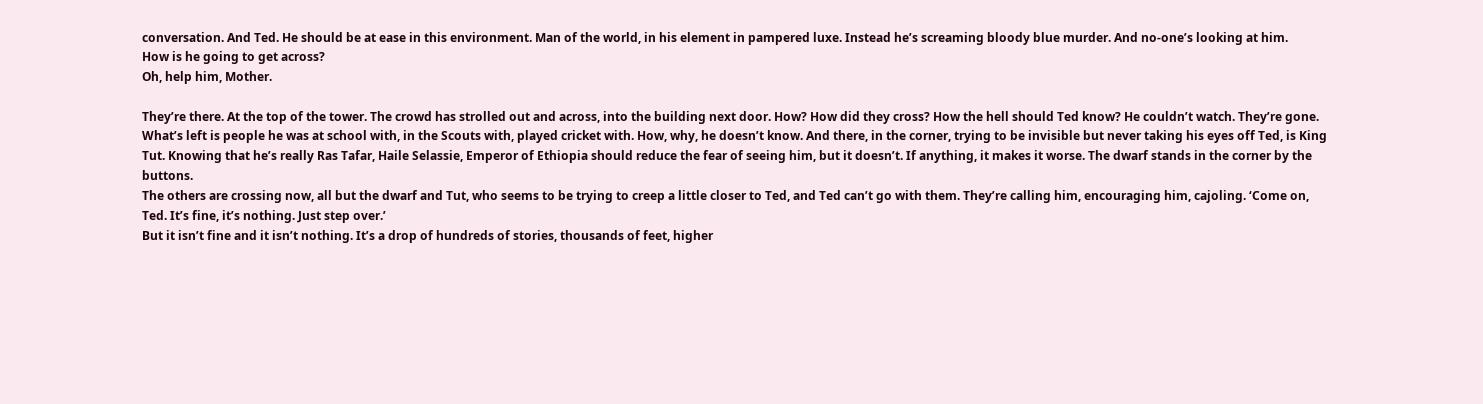conversation. And Ted. He should be at ease in this environment. Man of the world, in his element in pampered luxe. Instead he’s screaming bloody blue murder. And no-one’s looking at him.
How is he going to get across?
Oh, help him, Mother.

They’re there. At the top of the tower. The crowd has strolled out and across, into the building next door. How? How did they cross? How the hell should Ted know? He couldn’t watch. They’re gone. What’s left is people he was at school with, in the Scouts with, played cricket with. How, why, he doesn’t know. And there, in the corner, trying to be invisible but never taking his eyes off Ted, is King Tut. Knowing that he’s really Ras Tafar, Haile Selassie, Emperor of Ethiopia should reduce the fear of seeing him, but it doesn’t. If anything, it makes it worse. The dwarf stands in the corner by the buttons.
The others are crossing now, all but the dwarf and Tut, who seems to be trying to creep a little closer to Ted, and Ted can’t go with them. They’re calling him, encouraging him, cajoling. ‘Come on, Ted. It’s fine, it’s nothing. Just step over.’
But it isn’t fine and it isn’t nothing. It’s a drop of hundreds of stories, thousands of feet, higher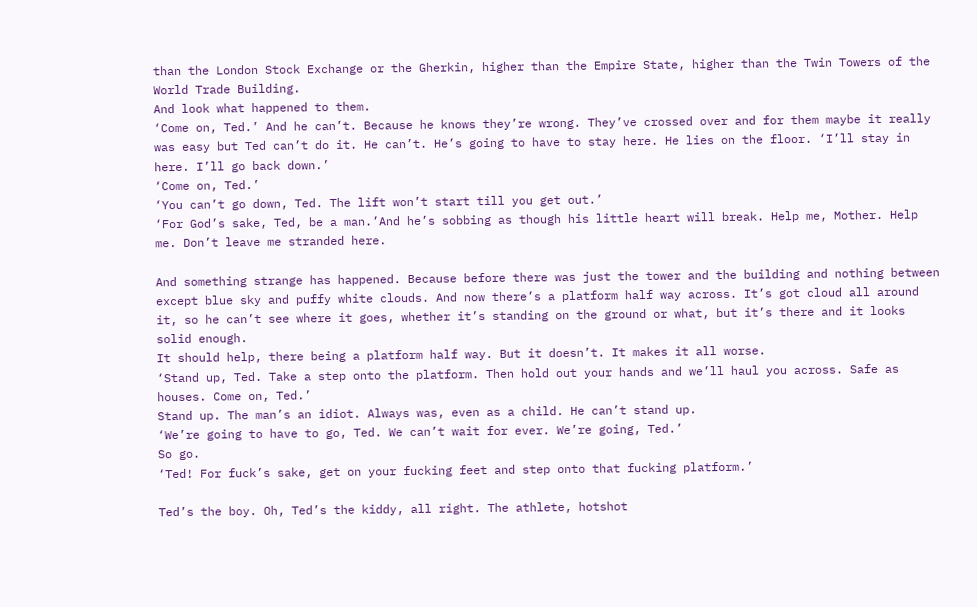than the London Stock Exchange or the Gherkin, higher than the Empire State, higher than the Twin Towers of the World Trade Building.
And look what happened to them.
‘Come on, Ted.’ And he can’t. Because he knows they’re wrong. They’ve crossed over and for them maybe it really was easy but Ted can’t do it. He can’t. He’s going to have to stay here. He lies on the floor. ‘I’ll stay in here. I’ll go back down.’
‘Come on, Ted.’
‘You can’t go down, Ted. The lift won’t start till you get out.’
‘For God’s sake, Ted, be a man.’And he’s sobbing as though his little heart will break. Help me, Mother. Help me. Don’t leave me stranded here.

And something strange has happened. Because before there was just the tower and the building and nothing between except blue sky and puffy white clouds. And now there’s a platform half way across. It’s got cloud all around it, so he can’t see where it goes, whether it’s standing on the ground or what, but it’s there and it looks solid enough.
It should help, there being a platform half way. But it doesn’t. It makes it all worse.
‘Stand up, Ted. Take a step onto the platform. Then hold out your hands and we’ll haul you across. Safe as houses. Come on, Ted.’
Stand up. The man’s an idiot. Always was, even as a child. He can’t stand up.
‘We’re going to have to go, Ted. We can’t wait for ever. We’re going, Ted.’
So go.
‘Ted! For fuck’s sake, get on your fucking feet and step onto that fucking platform.’

Ted’s the boy. Oh, Ted’s the kiddy, all right. The athlete, hotshot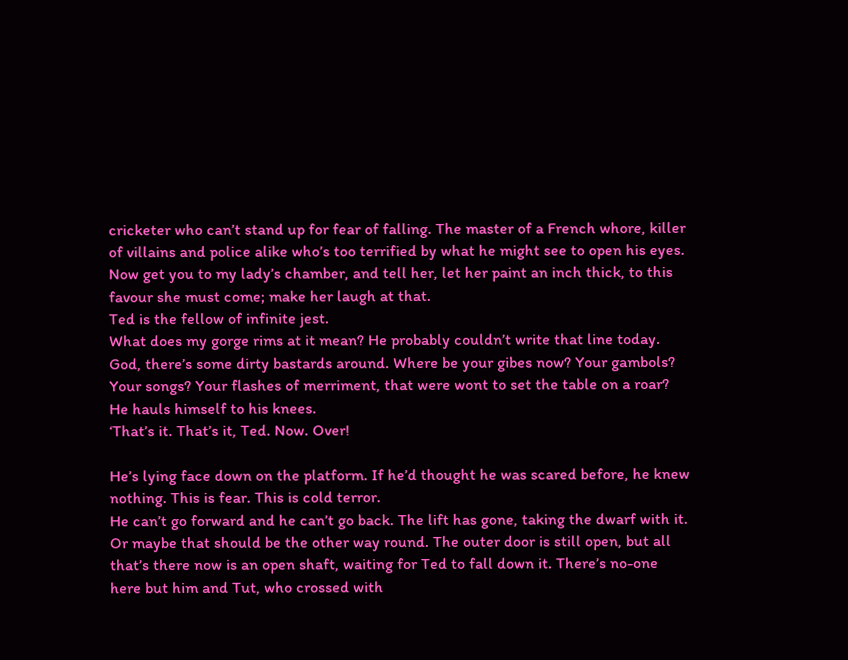cricketer who can’t stand up for fear of falling. The master of a French whore, killer of villains and police alike who’s too terrified by what he might see to open his eyes.
Now get you to my lady’s chamber, and tell her, let her paint an inch thick, to this favour she must come; make her laugh at that.
Ted is the fellow of infinite jest.
What does my gorge rims at it mean? He probably couldn’t write that line today. God, there’s some dirty bastards around. Where be your gibes now? Your gambols? Your songs? Your flashes of merriment, that were wont to set the table on a roar?
He hauls himself to his knees.
‘That’s it. That’s it, Ted. Now. Over!

He’s lying face down on the platform. If he’d thought he was scared before, he knew nothing. This is fear. This is cold terror.
He can’t go forward and he can’t go back. The lift has gone, taking the dwarf with it. Or maybe that should be the other way round. The outer door is still open, but all that’s there now is an open shaft, waiting for Ted to fall down it. There’s no-one here but him and Tut, who crossed with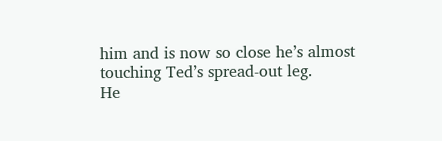him and is now so close he’s almost touching Ted’s spread-out leg.
He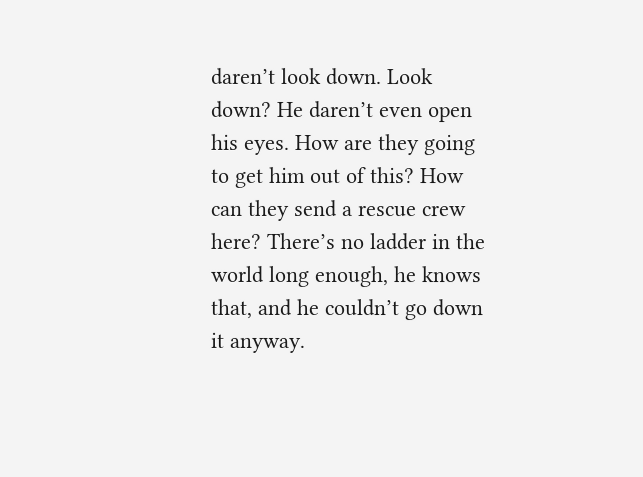daren’t look down. Look down? He daren’t even open his eyes. How are they going to get him out of this? How can they send a rescue crew here? There’s no ladder in the world long enough, he knows that, and he couldn’t go down it anyway.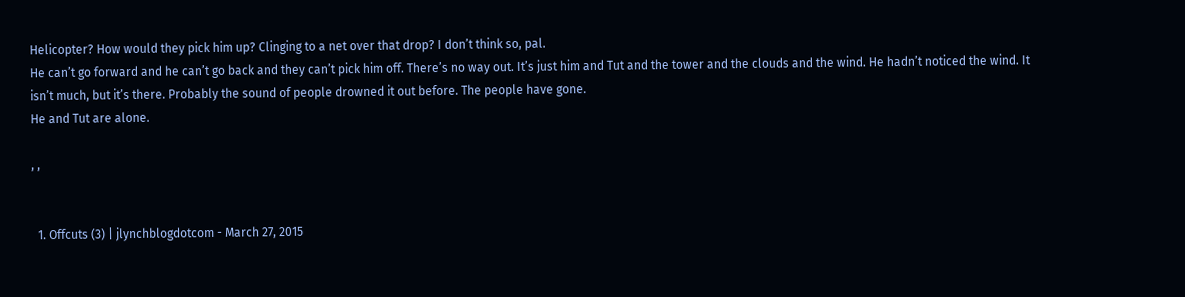Helicopter? How would they pick him up? Clinging to a net over that drop? I don’t think so, pal.
He can’t go forward and he can’t go back and they can’t pick him off. There’s no way out. It’s just him and Tut and the tower and the clouds and the wind. He hadn’t noticed the wind. It isn’t much, but it’s there. Probably the sound of people drowned it out before. The people have gone.
He and Tut are alone.

, ,


  1. Offcuts (3) | jlynchblogdotcom - March 27, 2015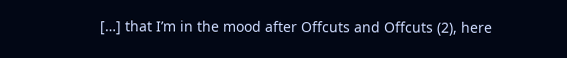[…] that I’m in the mood after Offcuts and Offcuts (2), here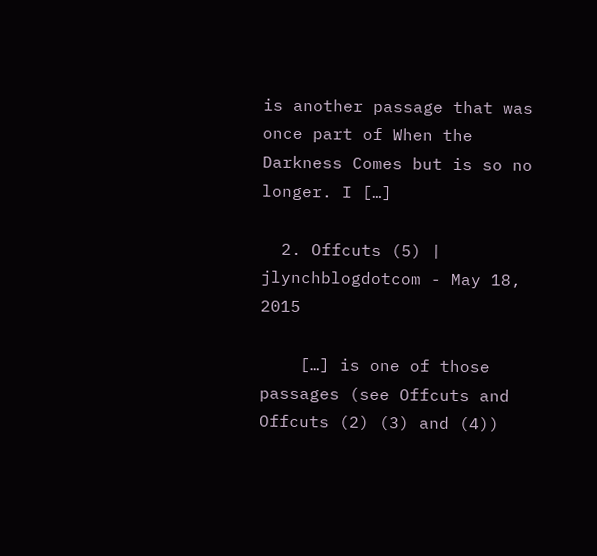is another passage that was once part of When the Darkness Comes but is so no longer. I […]

  2. Offcuts (5) | jlynchblogdotcom - May 18, 2015

    […] is one of those passages (see Offcuts and Offcuts (2) (3) and (4))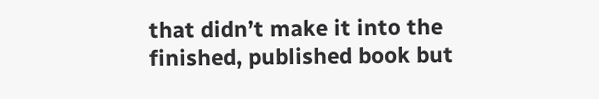that didn’t make it into the finished, published book but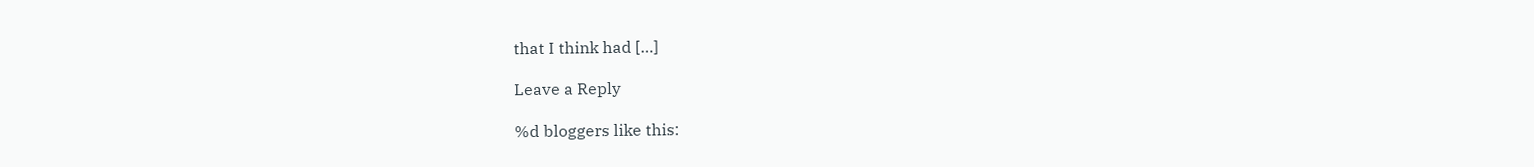that I think had […]

Leave a Reply

%d bloggers like this: